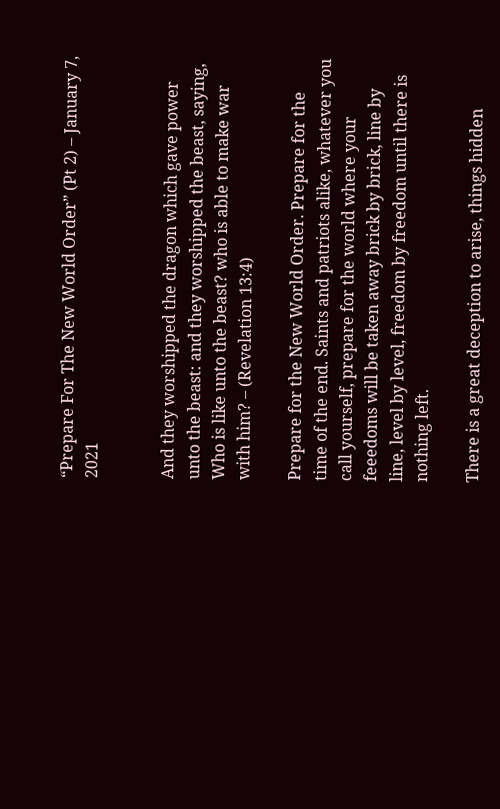“Prepare For The New World Order” (Pt 2) – January 7, 2021


And they worshipped the dragon which gave power unto the beast: and they worshipped the beast, saying, Who is like unto the beast? who is able to make war with him? – (Revelation 13:4)

Prepare for the New World Order. Prepare for the time of the end. Saints and patriots alike, whatever you call yourself, prepare for the world where your feeedoms will be taken away brick by brick, line by line, level by level, freedom by freedom until there is nothing left.

There is a great deception to arise, things hidden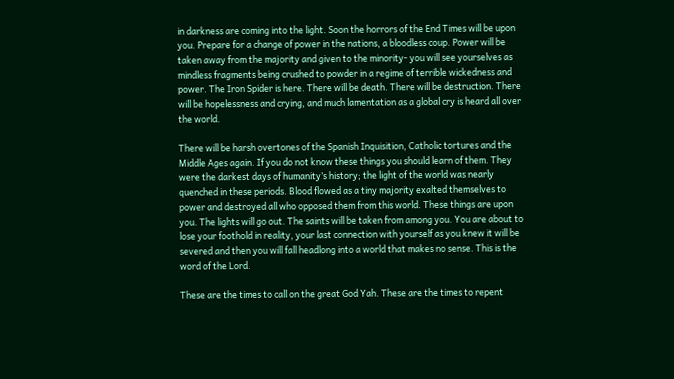in darkness are coming into the light. Soon the horrors of the End Times will be upon you. Prepare for a change of power in the nations, a bloodless coup. Power will be taken away from the majority and given to the minority- you will see yourselves as mindless fragments being crushed to powder in a regime of terrible wickedness and power. The Iron Spider is here. There will be death. There will be destruction. There will be hopelessness and crying, and much lamentation as a global cry is heard all over the world.

There will be harsh overtones of the Spanish Inquisition, Catholic tortures and the Middle Ages again. If you do not know these things you should learn of them. They were the darkest days of humanity’s history; the light of the world was nearly quenched in these periods. Blood flowed as a tiny majority exalted themselves to power and destroyed all who opposed them from this world. These things are upon you. The lights will go out. The saints will be taken from among you. You are about to lose your foothold in reality, your last connection with yourself as you knew it will be severed and then you will fall headlong into a world that makes no sense. This is the word of the Lord.

These are the times to call on the great God Yah. These are the times to repent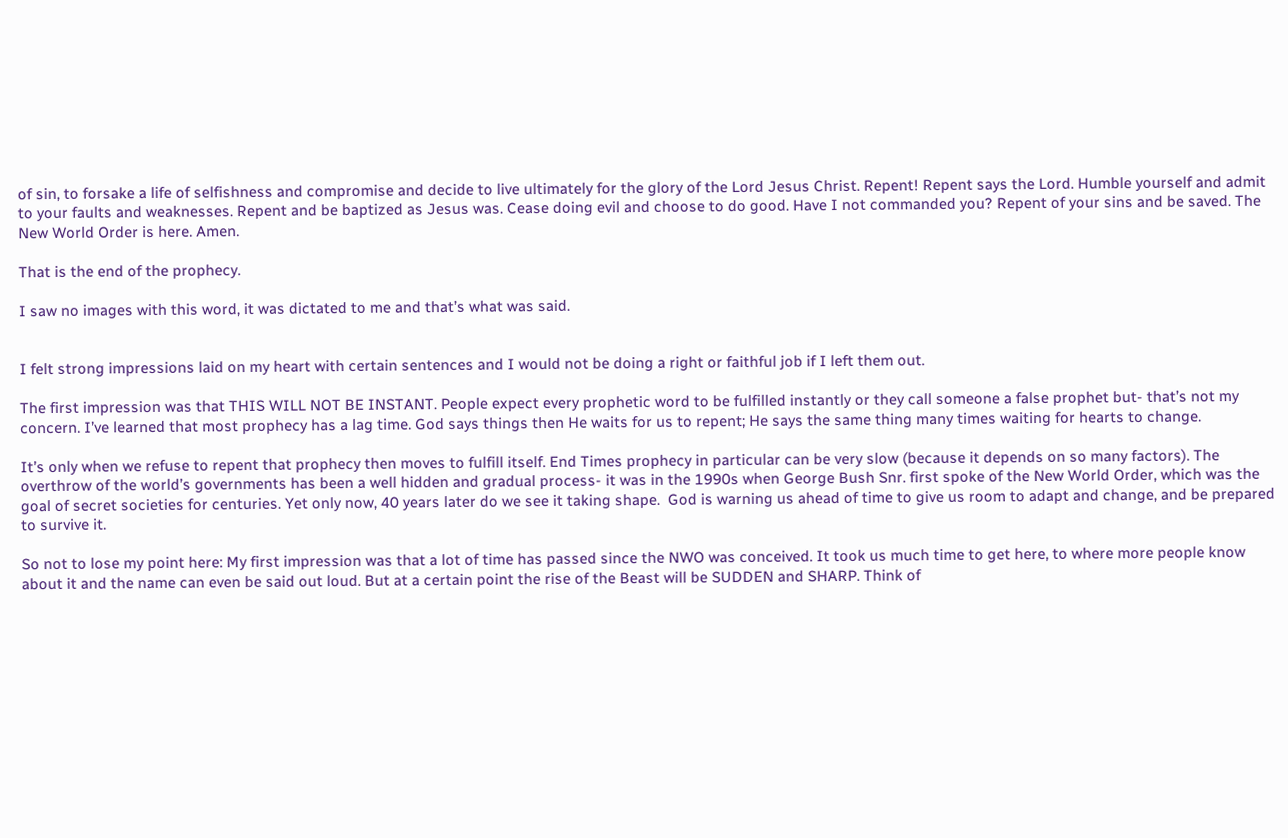of sin, to forsake a life of selfishness and compromise and decide to live ultimately for the glory of the Lord Jesus Christ. Repent! Repent says the Lord. Humble yourself and admit to your faults and weaknesses. Repent and be baptized as Jesus was. Cease doing evil and choose to do good. Have I not commanded you? Repent of your sins and be saved. The New World Order is here. Amen.

That is the end of the prophecy.

I saw no images with this word, it was dictated to me and that’s what was said.


I felt strong impressions laid on my heart with certain sentences and I would not be doing a right or faithful job if I left them out.

The first impression was that THIS WILL NOT BE INSTANT. People expect every prophetic word to be fulfilled instantly or they call someone a false prophet but- that’s not my concern. I’ve learned that most prophecy has a lag time. God says things then He waits for us to repent; He says the same thing many times waiting for hearts to change.

It’s only when we refuse to repent that prophecy then moves to fulfill itself. End Times prophecy in particular can be very slow (because it depends on so many factors). The overthrow of the world’s governments has been a well hidden and gradual process- it was in the 1990s when George Bush Snr. first spoke of the New World Order, which was the goal of secret societies for centuries. Yet only now, 40 years later do we see it taking shape.  God is warning us ahead of time to give us room to adapt and change, and be prepared to survive it.

So not to lose my point here: My first impression was that a lot of time has passed since the NWO was conceived. It took us much time to get here, to where more people know about it and the name can even be said out loud. But at a certain point the rise of the Beast will be SUDDEN and SHARP. Think of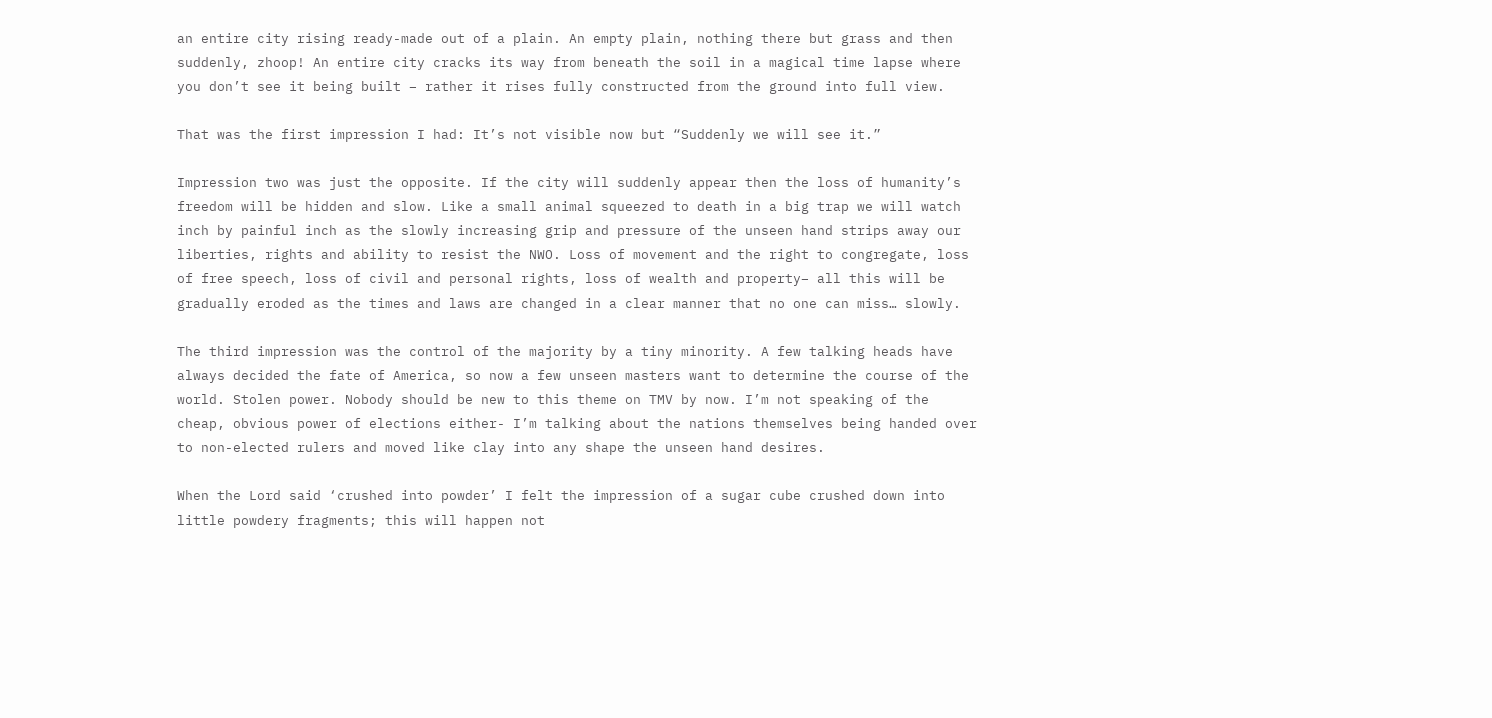an entire city rising ready-made out of a plain. An empty plain, nothing there but grass and then suddenly, zhoop! An entire city cracks its way from beneath the soil in a magical time lapse where you don’t see it being built – rather it rises fully constructed from the ground into full view.

That was the first impression I had: It’s not visible now but “Suddenly we will see it.”

Impression two was just the opposite. If the city will suddenly appear then the loss of humanity’s freedom will be hidden and slow. Like a small animal squeezed to death in a big trap we will watch inch by painful inch as the slowly increasing grip and pressure of the unseen hand strips away our liberties, rights and ability to resist the NWO. Loss of movement and the right to congregate, loss of free speech, loss of civil and personal rights, loss of wealth and property– all this will be gradually eroded as the times and laws are changed in a clear manner that no one can miss… slowly.

The third impression was the control of the majority by a tiny minority. A few talking heads have always decided the fate of America, so now a few unseen masters want to determine the course of the world. Stolen power. Nobody should be new to this theme on TMV by now. I’m not speaking of the cheap, obvious power of elections either- I’m talking about the nations themselves being handed over to non-elected rulers and moved like clay into any shape the unseen hand desires.

When the Lord said ‘crushed into powder’ I felt the impression of a sugar cube crushed down into little powdery fragments; this will happen not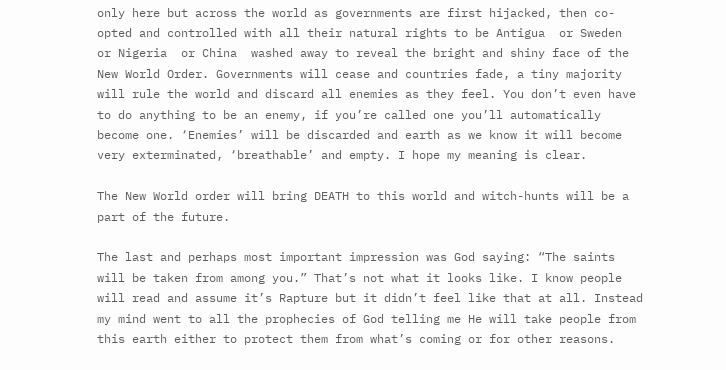only here but across the world as governments are first hijacked, then co-opted and controlled with all their natural rights to be Antigua  or Sweden  or Nigeria  or China  washed away to reveal the bright and shiny face of the New World Order. Governments will cease and countries fade, a tiny majority will rule the world and discard all enemies as they feel. You don’t even have to do anything to be an enemy, if you’re called one you’ll automatically become one. ‘Enemies’ will be discarded and earth as we know it will become very exterminated, ‘breathable’ and empty. I hope my meaning is clear.

The New World order will bring DEATH to this world and witch-hunts will be a part of the future.

The last and perhaps most important impression was God saying: “The saints will be taken from among you.” That’s not what it looks like. I know people will read and assume it’s Rapture but it didn’t feel like that at all. Instead my mind went to all the prophecies of God telling me He will take people from this earth either to protect them from what’s coming or for other reasons.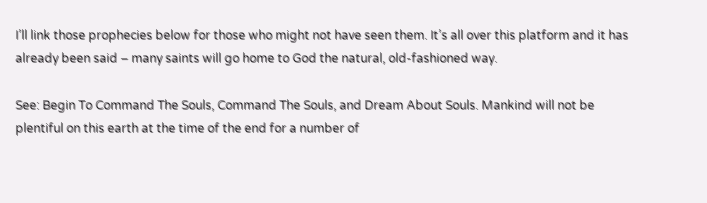I’ll link those prophecies below for those who might not have seen them. It’s all over this platform and it has already been said – many saints will go home to God the natural, old-fashioned way.

See: Begin To Command The Souls, Command The Souls, and Dream About Souls. Mankind will not be plentiful on this earth at the time of the end for a number of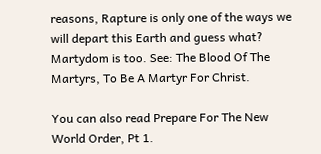reasons, Rapture is only one of the ways we will depart this Earth and guess what? Martydom is too. See: The Blood Of The Martyrs, To Be A Martyr For Christ.

You can also read Prepare For The New World Order, Pt 1.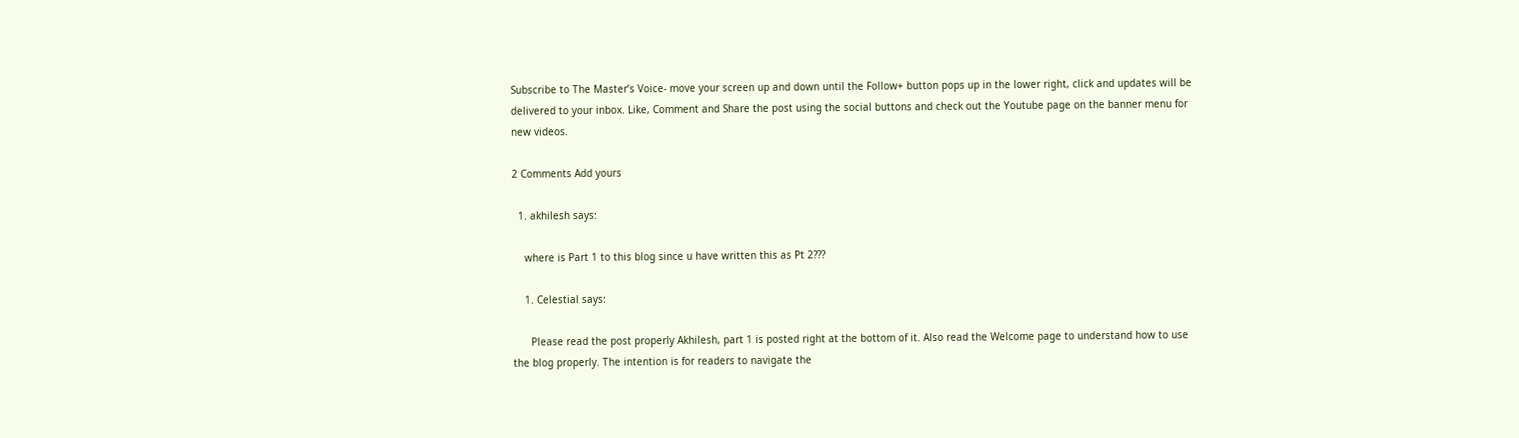Subscribe to The Master’s Voice- move your screen up and down until the Follow+ button pops up in the lower right, click and updates will be delivered to your inbox. Like, Comment and Share the post using the social buttons and check out the Youtube page on the banner menu for new videos.

2 Comments Add yours

  1. akhilesh says:

    where is Part 1 to this blog since u have written this as Pt 2???

    1. Celestial says:

      Please read the post properly Akhilesh, part 1 is posted right at the bottom of it. Also read the Welcome page to understand how to use the blog properly. The intention is for readers to navigate the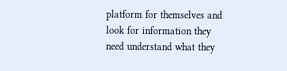platform for themselves and look for information they need understand what they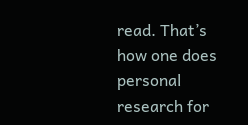read. That’s how one does personal research for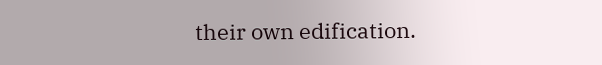their own edification.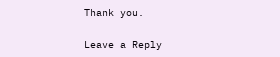Thank you.

Leave a Reply